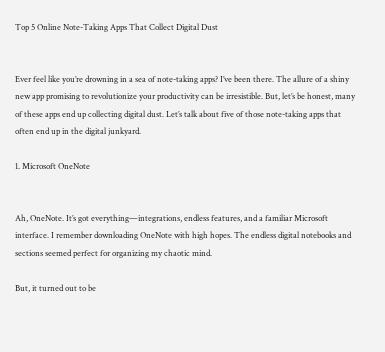Top 5 Online Note-Taking Apps That Collect Digital Dust


Ever feel like you’re drowning in a sea of note-taking apps? I’ve been there. The allure of a shiny new app promising to revolutionize your productivity can be irresistible. But, let’s be honest, many of these apps end up collecting digital dust. Let’s talk about five of those note-taking apps that often end up in the digital junkyard.

1. Microsoft OneNote


Ah, OneNote. It’s got everything—integrations, endless features, and a familiar Microsoft interface. I remember downloading OneNote with high hopes. The endless digital notebooks and sections seemed perfect for organizing my chaotic mind.

But, it turned out to be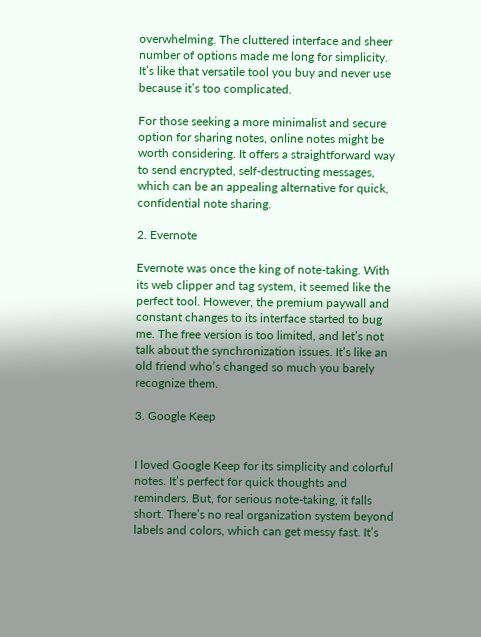overwhelming. The cluttered interface and sheer number of options made me long for simplicity. It’s like that versatile tool you buy and never use because it’s too complicated.

For those seeking a more minimalist and secure option for sharing notes, online notes might be worth considering. It offers a straightforward way to send encrypted, self-destructing messages, which can be an appealing alternative for quick, confidential note sharing.

2. Evernote

Evernote was once the king of note-taking. With its web clipper and tag system, it seemed like the perfect tool. However, the premium paywall and constant changes to its interface started to bug me. The free version is too limited, and let’s not talk about the synchronization issues. It’s like an old friend who’s changed so much you barely recognize them.

3. Google Keep


I loved Google Keep for its simplicity and colorful notes. It’s perfect for quick thoughts and reminders. But, for serious note-taking, it falls short. There’s no real organization system beyond labels and colors, which can get messy fast. It’s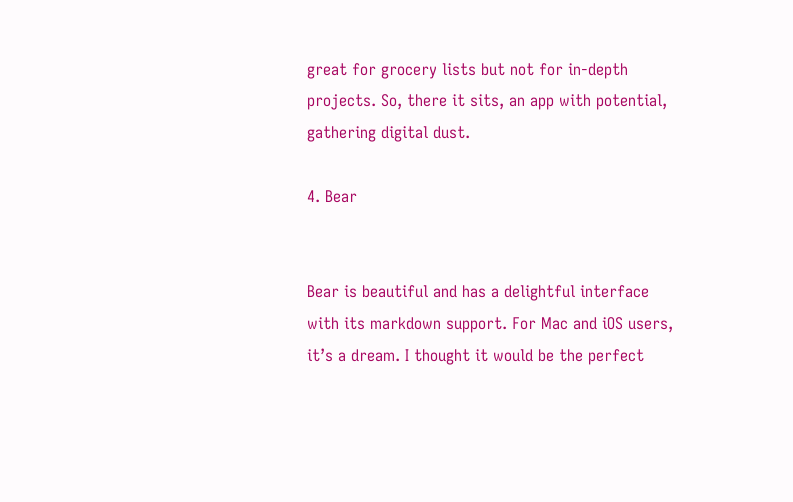great for grocery lists but not for in-depth projects. So, there it sits, an app with potential, gathering digital dust.

4. Bear


Bear is beautiful and has a delightful interface with its markdown support. For Mac and iOS users, it’s a dream. I thought it would be the perfect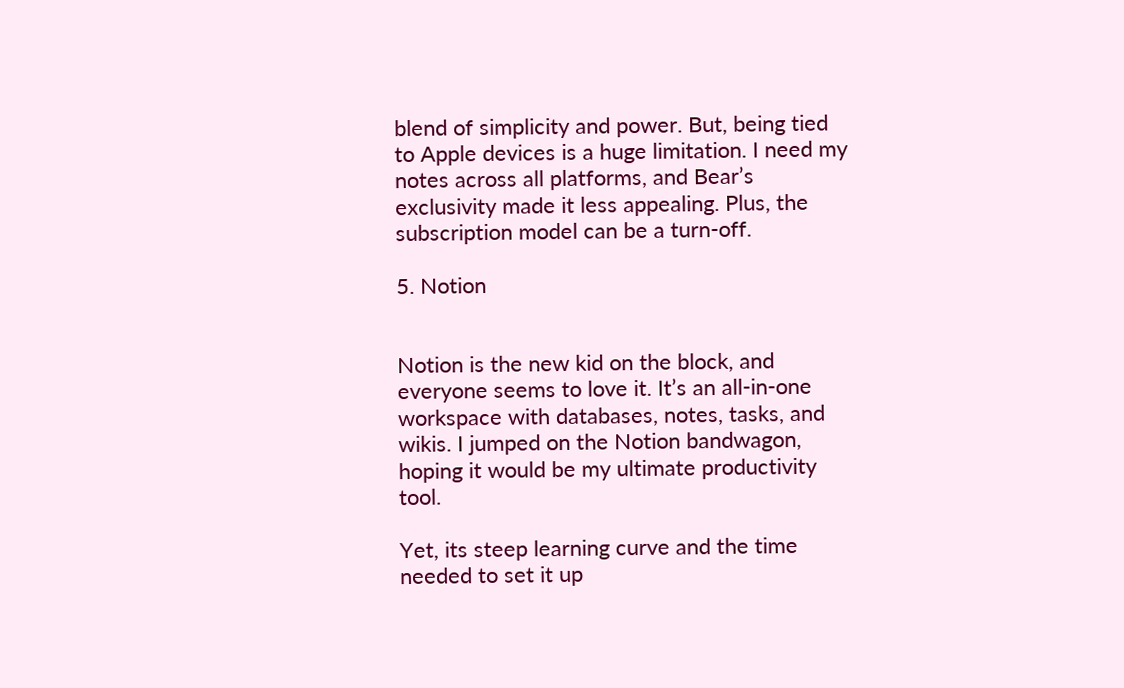blend of simplicity and power. But, being tied to Apple devices is a huge limitation. I need my notes across all platforms, and Bear’s exclusivity made it less appealing. Plus, the subscription model can be a turn-off.

5. Notion


Notion is the new kid on the block, and everyone seems to love it. It’s an all-in-one workspace with databases, notes, tasks, and wikis. I jumped on the Notion bandwagon, hoping it would be my ultimate productivity tool.

Yet, its steep learning curve and the time needed to set it up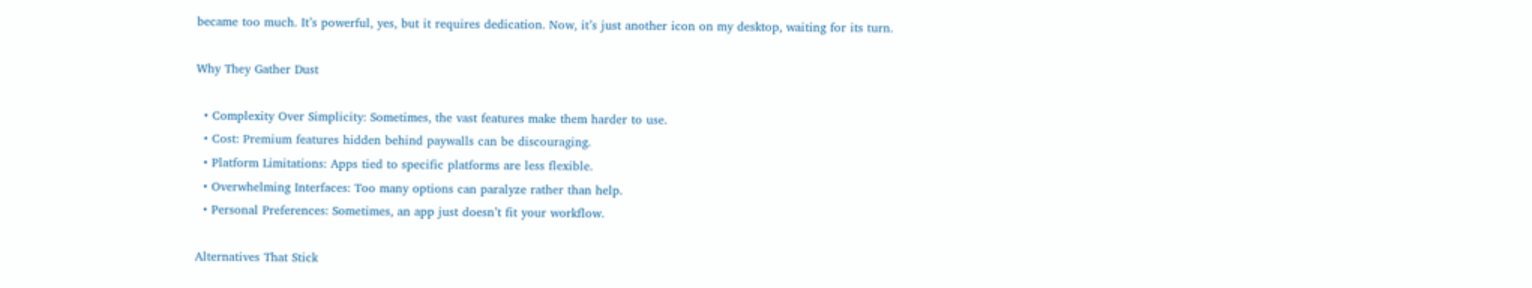became too much. It’s powerful, yes, but it requires dedication. Now, it’s just another icon on my desktop, waiting for its turn.

Why They Gather Dust

  • Complexity Over Simplicity: Sometimes, the vast features make them harder to use.
  • Cost: Premium features hidden behind paywalls can be discouraging.
  • Platform Limitations: Apps tied to specific platforms are less flexible.
  • Overwhelming Interfaces: Too many options can paralyze rather than help.
  • Personal Preferences: Sometimes, an app just doesn’t fit your workflow.

Alternatives That Stick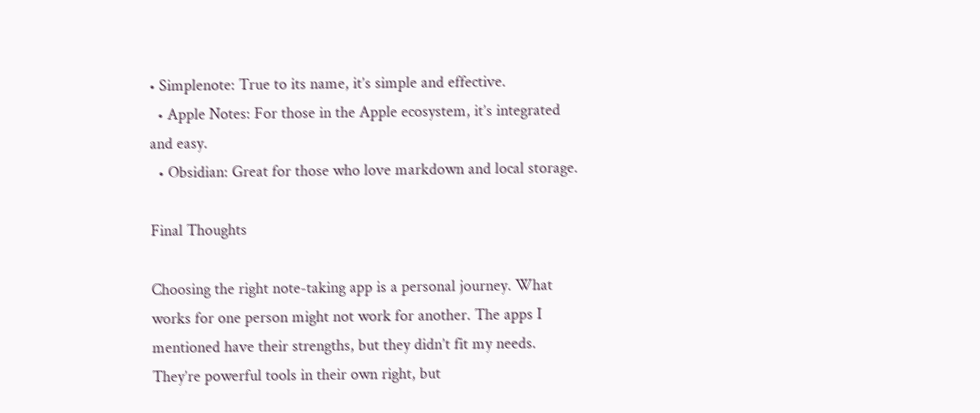• Simplenote: True to its name, it’s simple and effective.
  • Apple Notes: For those in the Apple ecosystem, it’s integrated and easy.
  • Obsidian: Great for those who love markdown and local storage.

Final Thoughts

Choosing the right note-taking app is a personal journey. What works for one person might not work for another. The apps I mentioned have their strengths, but they didn’t fit my needs. They’re powerful tools in their own right, but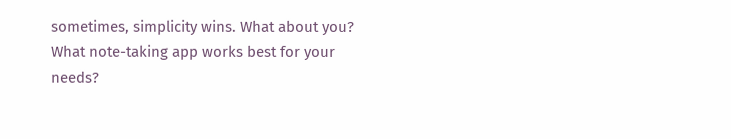sometimes, simplicity wins. What about you? What note-taking app works best for your needs?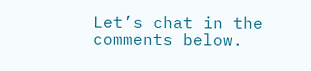Let’s chat in the comments below.